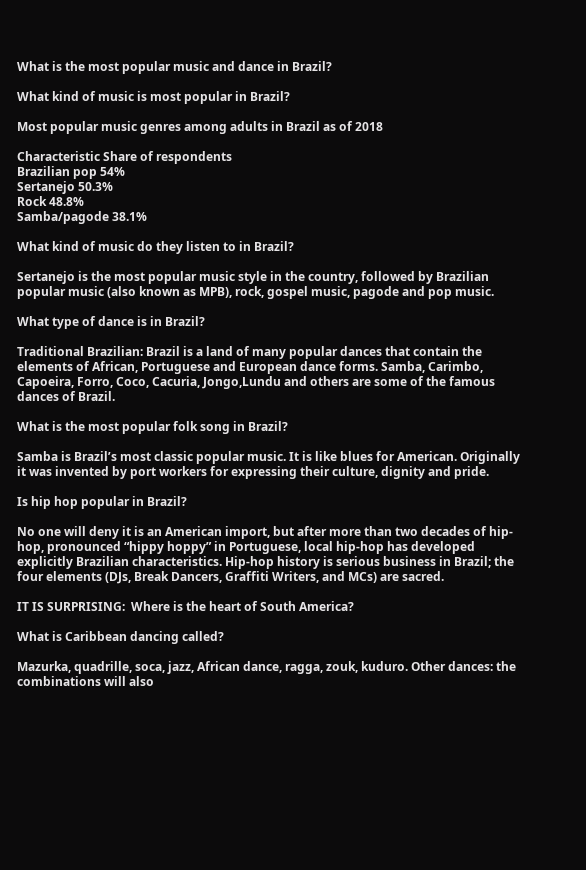What is the most popular music and dance in Brazil?

What kind of music is most popular in Brazil?

Most popular music genres among adults in Brazil as of 2018

Characteristic Share of respondents
Brazilian pop 54%
Sertanejo 50.3%
Rock 48.8%
Samba/pagode 38.1%

What kind of music do they listen to in Brazil?

Sertanejo is the most popular music style in the country, followed by Brazilian popular music (also known as MPB), rock, gospel music, pagode and pop music.

What type of dance is in Brazil?

Traditional Brazilian: Brazil is a land of many popular dances that contain the elements of African, Portuguese and European dance forms. Samba, Carimbo, Capoeira, Forro, Coco, Cacuria, Jongo,Lundu and others are some of the famous dances of Brazil.

What is the most popular folk song in Brazil?

Samba is Brazil’s most classic popular music. It is like blues for American. Originally it was invented by port workers for expressing their culture, dignity and pride.

Is hip hop popular in Brazil?

No one will deny it is an American import, but after more than two decades of hip-hop, pronounced “hippy hoppy” in Portuguese, local hip-hop has developed explicitly Brazilian characteristics. Hip-hop history is serious business in Brazil; the four elements (DJs, Break Dancers, Graffiti Writers, and MCs) are sacred.

IT IS SURPRISING:  Where is the heart of South America?

What is Caribbean dancing called?

Mazurka, quadrille, soca, jazz, African dance, ragga, zouk, kuduro. Other dances: the combinations will also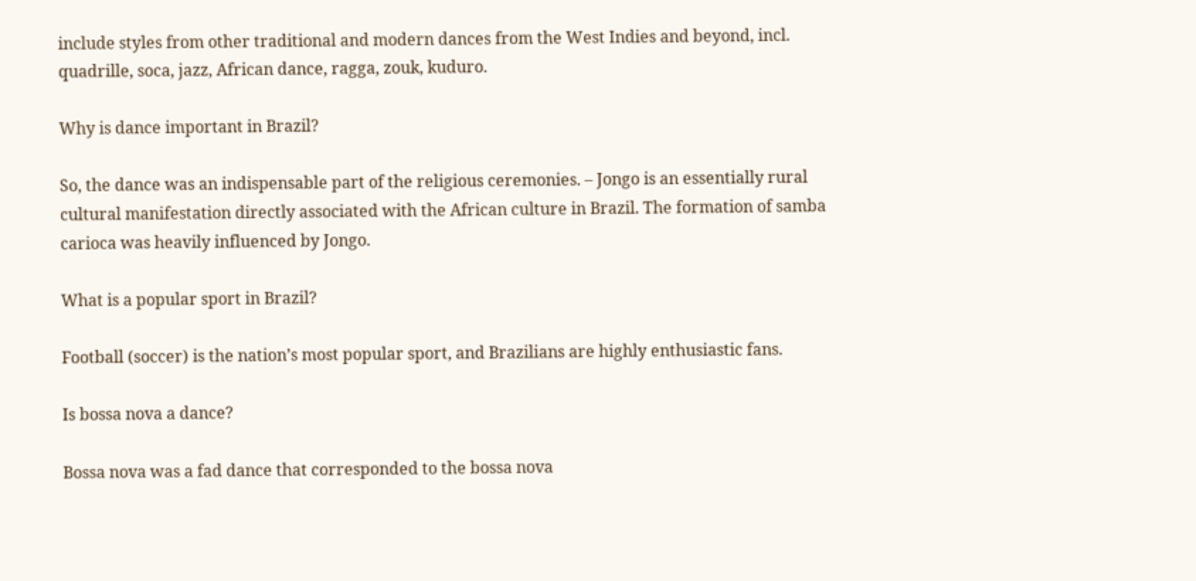include styles from other traditional and modern dances from the West Indies and beyond, incl. quadrille, soca, jazz, African dance, ragga, zouk, kuduro.

Why is dance important in Brazil?

So, the dance was an indispensable part of the religious ceremonies. – Jongo is an essentially rural cultural manifestation directly associated with the African culture in Brazil. The formation of samba carioca was heavily influenced by Jongo.

What is a popular sport in Brazil?

Football (soccer) is the nation’s most popular sport, and Brazilians are highly enthusiastic fans.

Is bossa nova a dance?

Bossa nova was a fad dance that corresponded to the bossa nova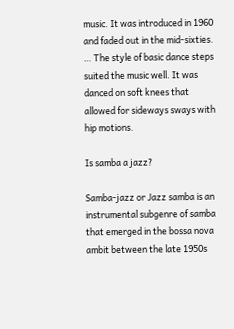music. It was introduced in 1960 and faded out in the mid-sixties. … The style of basic dance steps suited the music well. It was danced on soft knees that allowed for sideways sways with hip motions.

Is samba a jazz?

Samba-jazz or Jazz samba is an instrumental subgenre of samba that emerged in the bossa nova ambit between the late 1950s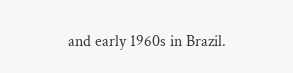and early 1960s in Brazil.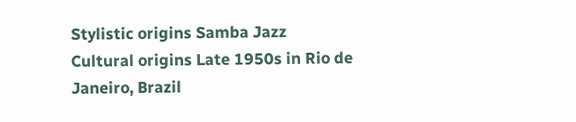Stylistic origins Samba Jazz
Cultural origins Late 1950s in Rio de Janeiro, Brazil